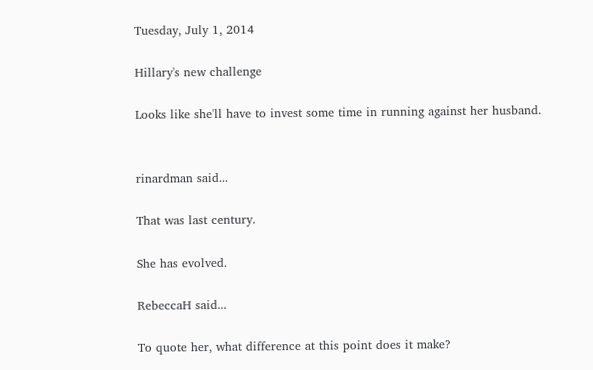Tuesday, July 1, 2014

Hillary's new challenge

Looks like she'll have to invest some time in running against her husband.


rinardman said...

That was last century.

She has evolved.

RebeccaH said...

To quote her, what difference at this point does it make?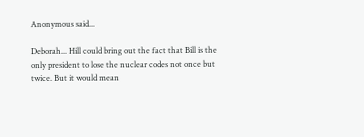Anonymous said...

Deborah... Hill could bring out the fact that Bill is the only president to lose the nuclear codes not once but twice. But it would mean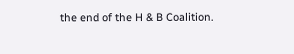the end of the H & B Coalition.